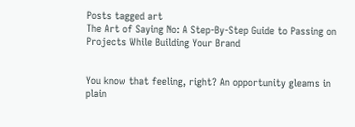Posts tagged art
The Art of Saying No: A Step-By-Step Guide to Passing on Projects While Building Your Brand


You know that feeling, right? An opportunity gleams in plain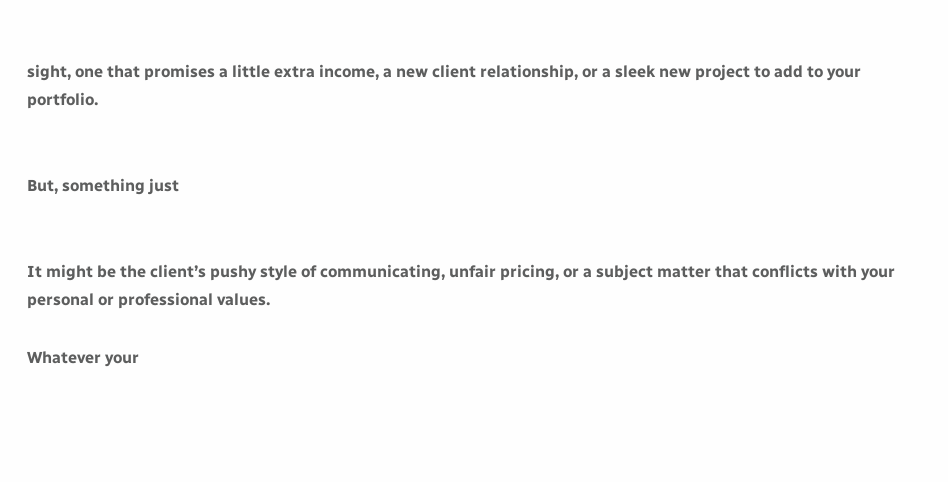sight, one that promises a little extra income, a new client relationship, or a sleek new project to add to your portfolio.


But, something just


It might be the client’s pushy style of communicating, unfair pricing, or a subject matter that conflicts with your personal or professional values.

Whatever your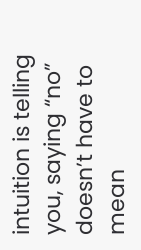intuition is telling you, saying “no” doesn’t have to mean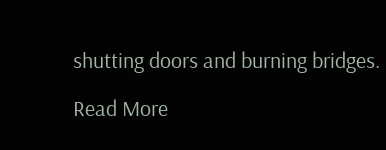shutting doors and burning bridges.

Read More